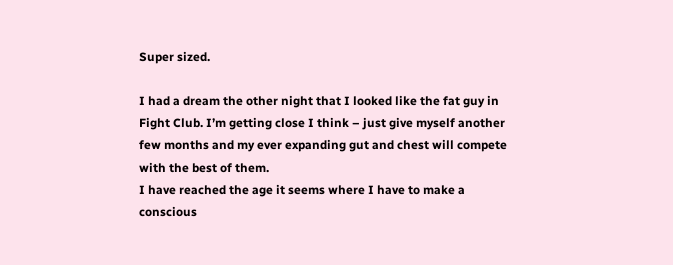Super sized.

I had a dream the other night that I looked like the fat guy in Fight Club. I’m getting close I think – just give myself another few months and my ever expanding gut and chest will compete with the best of them.
I have reached the age it seems where I have to make a conscious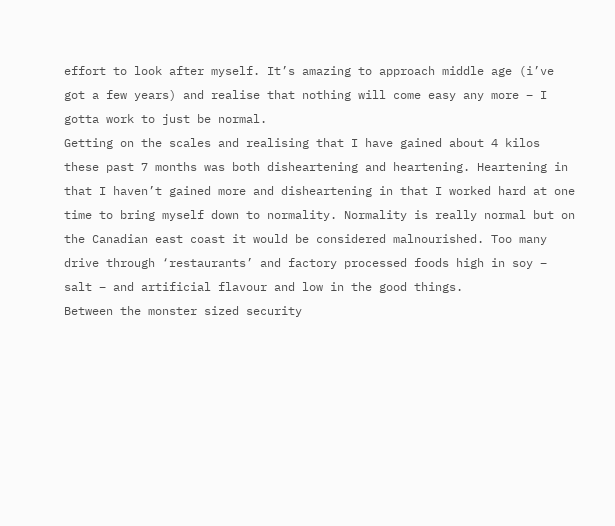effort to look after myself. It’s amazing to approach middle age (i’ve got a few years) and realise that nothing will come easy any more – I gotta work to just be normal.
Getting on the scales and realising that I have gained about 4 kilos these past 7 months was both disheartening and heartening. Heartening in that I haven’t gained more and disheartening in that I worked hard at one time to bring myself down to normality. Normality is really normal but on the Canadian east coast it would be considered malnourished. Too many drive through ‘restaurants’ and factory processed foods high in soy – salt – and artificial flavour and low in the good things.
Between the monster sized security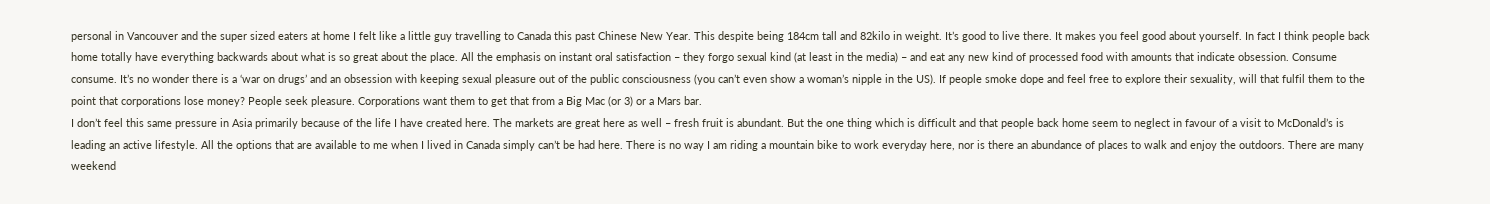personal in Vancouver and the super sized eaters at home I felt like a little guy travelling to Canada this past Chinese New Year. This despite being 184cm tall and 82kilo in weight. It’s good to live there. It makes you feel good about yourself. In fact I think people back home totally have everything backwards about what is so great about the place. All the emphasis on instant oral satisfaction – they forgo sexual kind (at least in the media) – and eat any new kind of processed food with amounts that indicate obsession. Consume consume. It’s no wonder there is a ‘war on drugs’ and an obsession with keeping sexual pleasure out of the public consciousness (you can’t even show a woman’s nipple in the US). If people smoke dope and feel free to explore their sexuality, will that fulfil them to the point that corporations lose money? People seek pleasure. Corporations want them to get that from a Big Mac (or 3) or a Mars bar.
I don’t feel this same pressure in Asia primarily because of the life I have created here. The markets are great here as well – fresh fruit is abundant. But the one thing which is difficult and that people back home seem to neglect in favour of a visit to McDonald’s is leading an active lifestyle. All the options that are available to me when I lived in Canada simply can’t be had here. There is no way I am riding a mountain bike to work everyday here, nor is there an abundance of places to walk and enjoy the outdoors. There are many weekend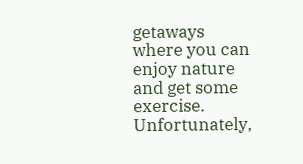getaways where you can enjoy nature and get some exercise. Unfortunately,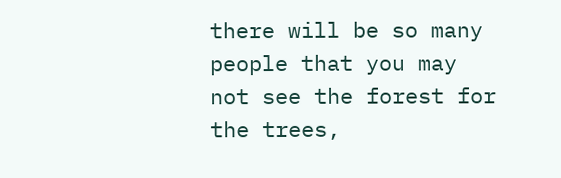there will be so many people that you may not see the forest for the trees,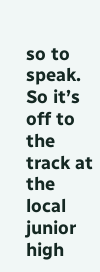so to speak.
So it’s off to the track at the local junior high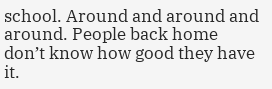school. Around and around and around. People back home don’t know how good they have it.